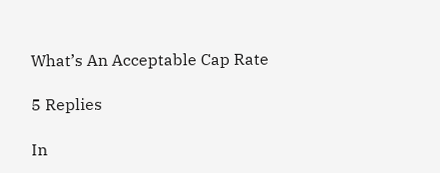What’s An Acceptable Cap Rate

5 Replies

In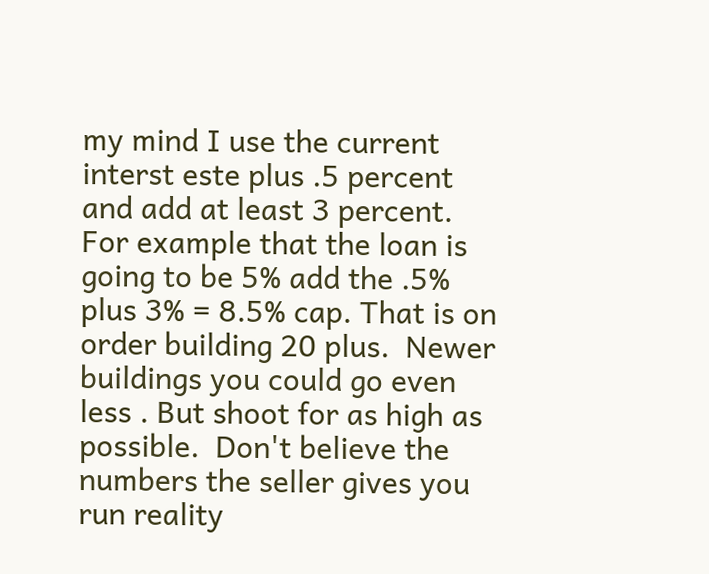my mind I use the current interst este plus .5 percent and add at least 3 percent.  For example that the loan is going to be 5% add the .5% plus 3% = 8.5% cap. That is on order building 20 plus.  Newer buildings you could go even less . But shoot for as high as possible.  Don't believe the numbers the seller gives you run reality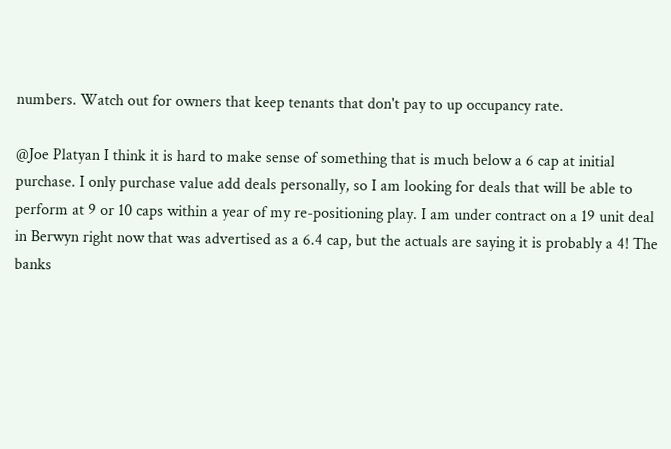numbers. Watch out for owners that keep tenants that don't pay to up occupancy rate.

@Joe Platyan I think it is hard to make sense of something that is much below a 6 cap at initial purchase. I only purchase value add deals personally, so I am looking for deals that will be able to perform at 9 or 10 caps within a year of my re-positioning play. I am under contract on a 19 unit deal in Berwyn right now that was advertised as a 6.4 cap, but the actuals are saying it is probably a 4! The banks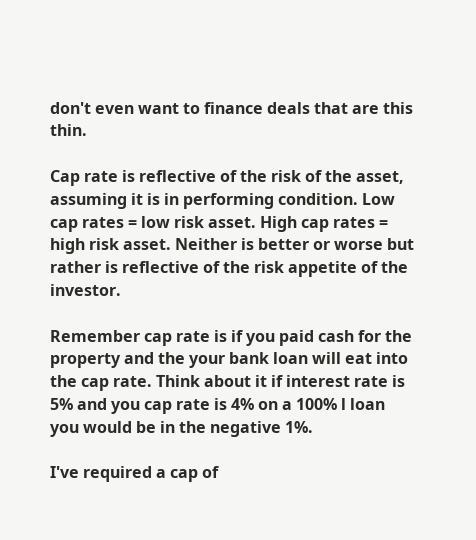don't even want to finance deals that are this thin.

Cap rate is reflective of the risk of the asset, assuming it is in performing condition. Low cap rates = low risk asset. High cap rates = high risk asset. Neither is better or worse but rather is reflective of the risk appetite of the investor.

Remember cap rate is if you paid cash for the property and the your bank loan will eat into the cap rate. Think about it if interest rate is 5% and you cap rate is 4% on a 100% l loan you would be in the negative 1%.

I've required a cap of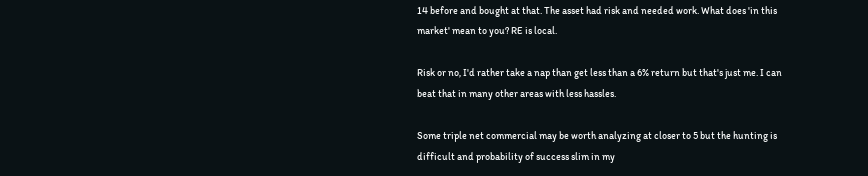14 before and bought at that. The asset had risk and needed work. What does 'in this market' mean to you? RE is local.

Risk or no, I'd rather take a nap than get less than a 6% return but that's just me. I can beat that in many other areas with less hassles.

Some triple net commercial may be worth analyzing at closer to 5 but the hunting is difficult and probability of success slim in my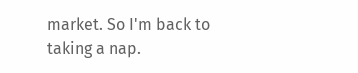market. So I'm back to taking a nap.